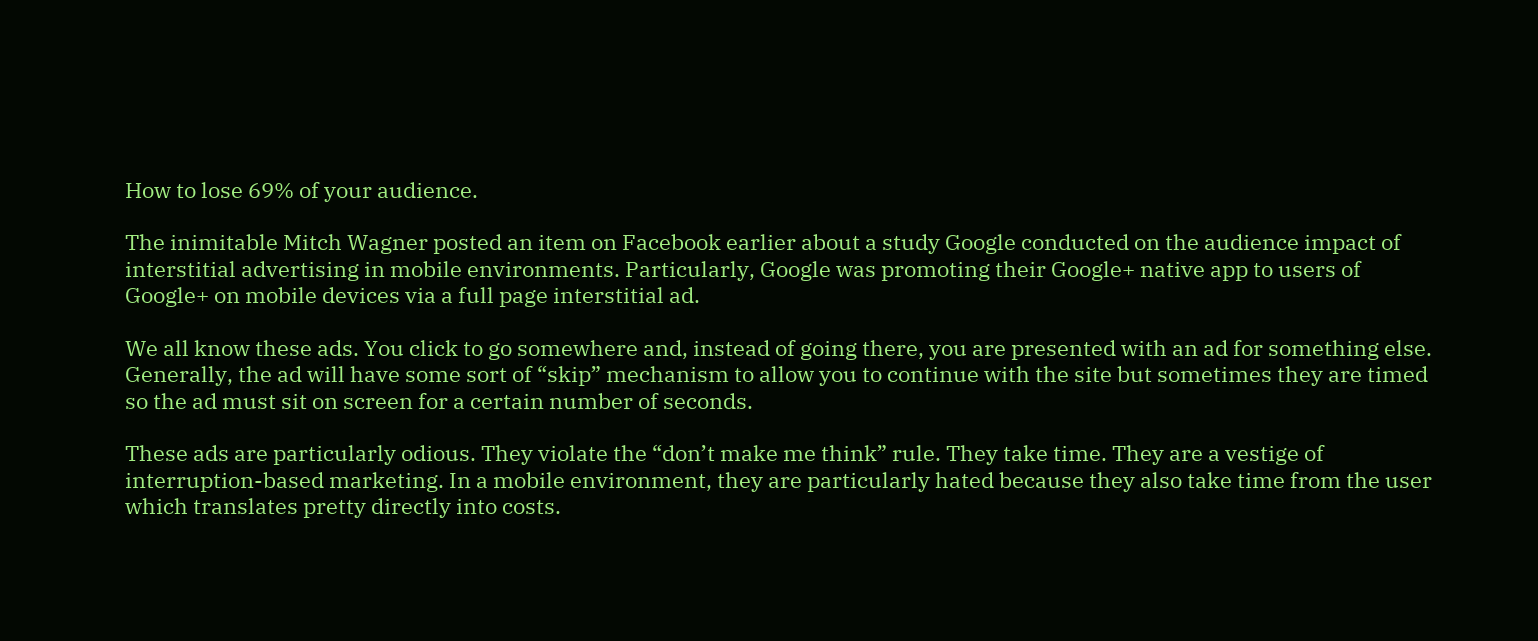How to lose 69% of your audience.

The inimitable Mitch Wagner posted an item on Facebook earlier about a study Google conducted on the audience impact of interstitial advertising in mobile environments. Particularly, Google was promoting their Google+ native app to users of Google+ on mobile devices via a full page interstitial ad.

We all know these ads. You click to go somewhere and, instead of going there, you are presented with an ad for something else. Generally, the ad will have some sort of “skip” mechanism to allow you to continue with the site but sometimes they are timed so the ad must sit on screen for a certain number of seconds.

These ads are particularly odious. They violate the “don’t make me think” rule. They take time. They are a vestige of interruption-based marketing. In a mobile environment, they are particularly hated because they also take time from the user which translates pretty directly into costs.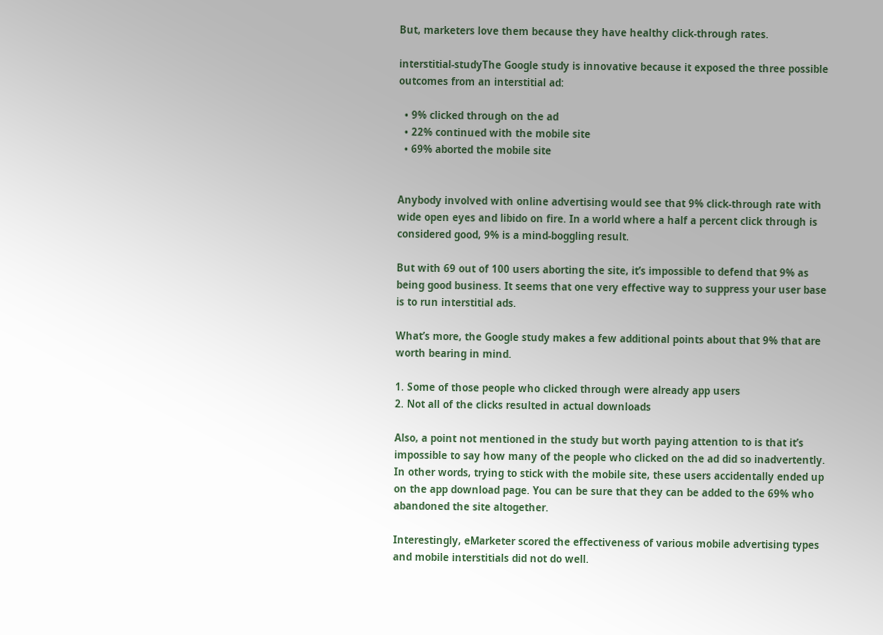But, marketers love them because they have healthy click-through rates.

interstitial-studyThe Google study is innovative because it exposed the three possible outcomes from an interstitial ad:

  • 9% clicked through on the ad
  • 22% continued with the mobile site
  • 69% aborted the mobile site


Anybody involved with online advertising would see that 9% click-through rate with wide open eyes and libido on fire. In a world where a half a percent click through is considered good, 9% is a mind-boggling result.

But with 69 out of 100 users aborting the site, it’s impossible to defend that 9% as being good business. It seems that one very effective way to suppress your user base is to run interstitial ads.

What’s more, the Google study makes a few additional points about that 9% that are worth bearing in mind.

1. Some of those people who clicked through were already app users
2. Not all of the clicks resulted in actual downloads

Also, a point not mentioned in the study but worth paying attention to is that it’s impossible to say how many of the people who clicked on the ad did so inadvertently. In other words, trying to stick with the mobile site, these users accidentally ended up on the app download page. You can be sure that they can be added to the 69% who abandoned the site altogether.

Interestingly, eMarketer scored the effectiveness of various mobile advertising types and mobile interstitials did not do well.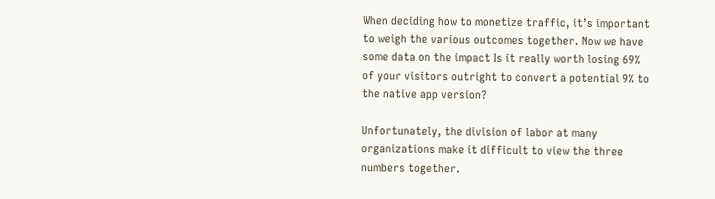When deciding how to monetize traffic, it’s important to weigh the various outcomes together. Now we have some data on the impact Is it really worth losing 69% of your visitors outright to convert a potential 9% to the native app version?

Unfortunately, the division of labor at many organizations make it difficult to view the three numbers together.